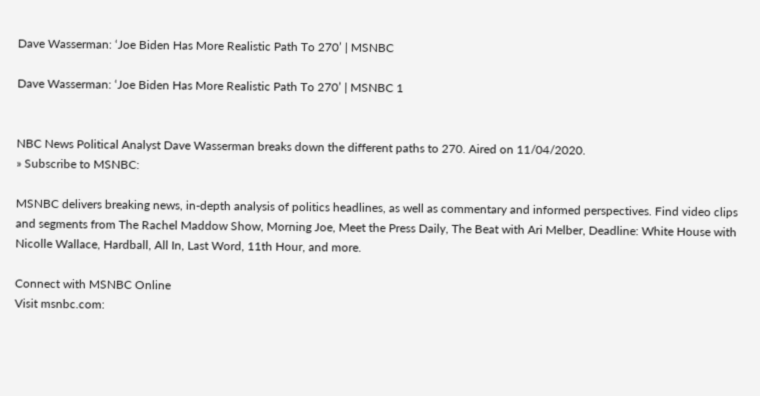Dave Wasserman: ‘Joe Biden Has More Realistic Path To 270’ | MSNBC

Dave Wasserman: ‘Joe Biden Has More Realistic Path To 270’ | MSNBC 1


NBC News Political Analyst Dave Wasserman breaks down the different paths to 270. Aired on 11/04/2020.
» Subscribe to MSNBC:

MSNBC delivers breaking news, in-depth analysis of politics headlines, as well as commentary and informed perspectives. Find video clips and segments from The Rachel Maddow Show, Morning Joe, Meet the Press Daily, The Beat with Ari Melber, Deadline: White House with Nicolle Wallace, Hardball, All In, Last Word, 11th Hour, and more.

Connect with MSNBC Online
Visit msnbc.com: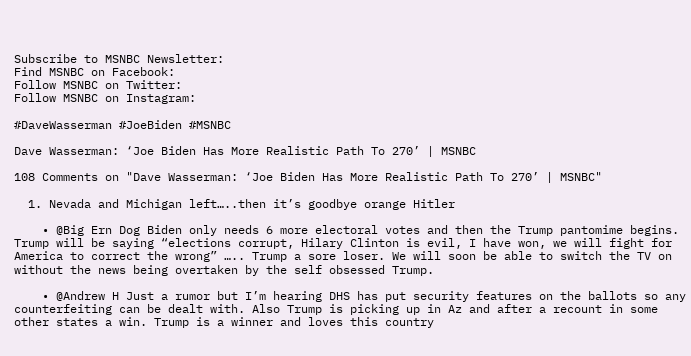Subscribe to MSNBC Newsletter:
Find MSNBC on Facebook:
Follow MSNBC on Twitter:
Follow MSNBC on Instagram:

#DaveWasserman #JoeBiden #MSNBC

Dave Wasserman: ‘Joe Biden Has More Realistic Path To 270’ | MSNBC

108 Comments on "Dave Wasserman: ‘Joe Biden Has More Realistic Path To 270’ | MSNBC"

  1. Nevada and Michigan left…..then it’s goodbye orange Hitler

    • @Big Ern Dog Biden only needs 6 more electoral votes and then the Trump pantomime begins. Trump will be saying “elections corrupt, Hilary Clinton is evil, I have won, we will fight for America to correct the wrong” ….. Trump a sore loser. We will soon be able to switch the TV on without the news being overtaken by the self obsessed Trump.

    • @Andrew H Just a rumor but I’m hearing DHS has put security features on the ballots so any counterfeiting can be dealt with. Also Trump is picking up in Az and after a recount in some other states a win. Trump is a winner and loves this country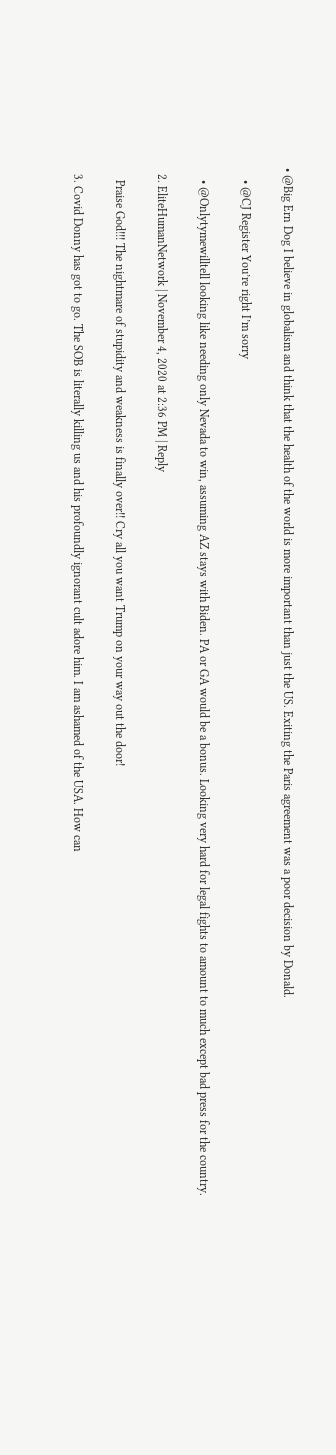• @Big Ern Dog I believe in globalism and think that the health of the world is more important than just the US. Exiting the Paris agreement was a poor decision by Donald.

    • @CJ Register You’re right I’m sorry

    • @Onlytymewilltell looking like needing only Nevada to win, assuming AZ stays with Biden. PA or GA would be a bonus. Looking very hard for legal fights to amount to much except bad press for the country.

  2. EliteHumanNetwork | November 4, 2020 at 2:36 PM | Reply

    Praise God!!! The nightmare of stupidity and weakness is finally over!! Cry all you want Trump on your way out the door!

  3. Covid Donny has got to go. The SOB is literally killing us and his profoundly ignorant cult adore him. I am ashamed of the USA. How can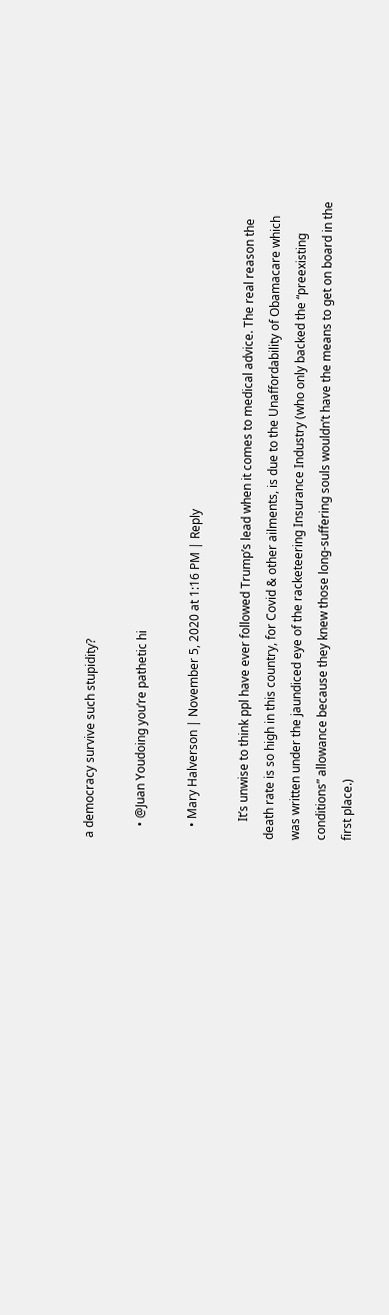a democracy survive such stupidity?

    • @Juan Youdoing you’re pathetic hi

    • Mary Halverson | November 5, 2020 at 1:16 PM | Reply

      It’s unwise to think ppl have ever followed Trump’s lead when it comes to medical advice. The real reason the death rate is so high in this country, for Covid & other ailments, is due to the Unaffordability of Obamacare which was written under the jaundiced eye of the racketeering Insurance Industry (who only backed the “preexisting conditions” allowance because they knew those long-suffering souls wouldn’t have the means to get on board in the first place.)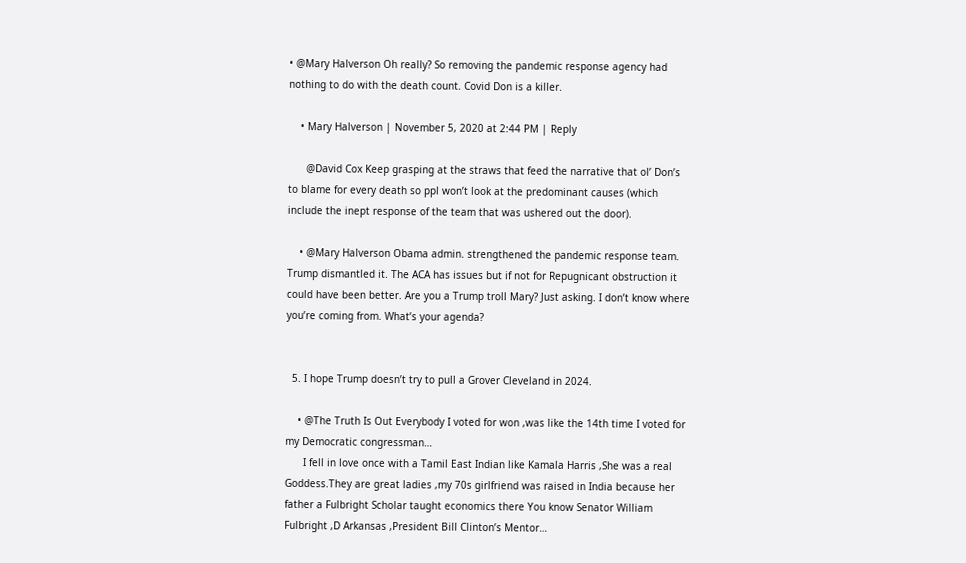• @Mary Halverson Oh really? So removing the pandemic response agency had nothing to do with the death count. Covid Don is a killer.

    • Mary Halverson | November 5, 2020 at 2:44 PM | Reply

      @David Cox Keep grasping at the straws that feed the narrative that ol’ Don’s to blame for every death so ppl won’t look at the predominant causes (which include the inept response of the team that was ushered out the door).

    • @Mary Halverson Obama admin. strengthened the pandemic response team. Trump dismantled it. The ACA has issues but if not for Repugnicant obstruction it could have been better. Are you a Trump troll Mary? Just asking. I don’t know where you’re coming from. What’s your agenda?


  5. I hope Trump doesn’t try to pull a Grover Cleveland in 2024.

    • @The Truth Is Out Everybody I voted for won ,was like the 14th time I voted for my Democratic congressman…
      I fell in love once with a Tamil East Indian like Kamala Harris ,She was a real Goddess.They are great ladies ,my 70s girlfriend was raised in India because her father a Fulbright Scholar taught economics there You know Senator William Fulbright ,D Arkansas ,President Bill Clinton’s Mentor…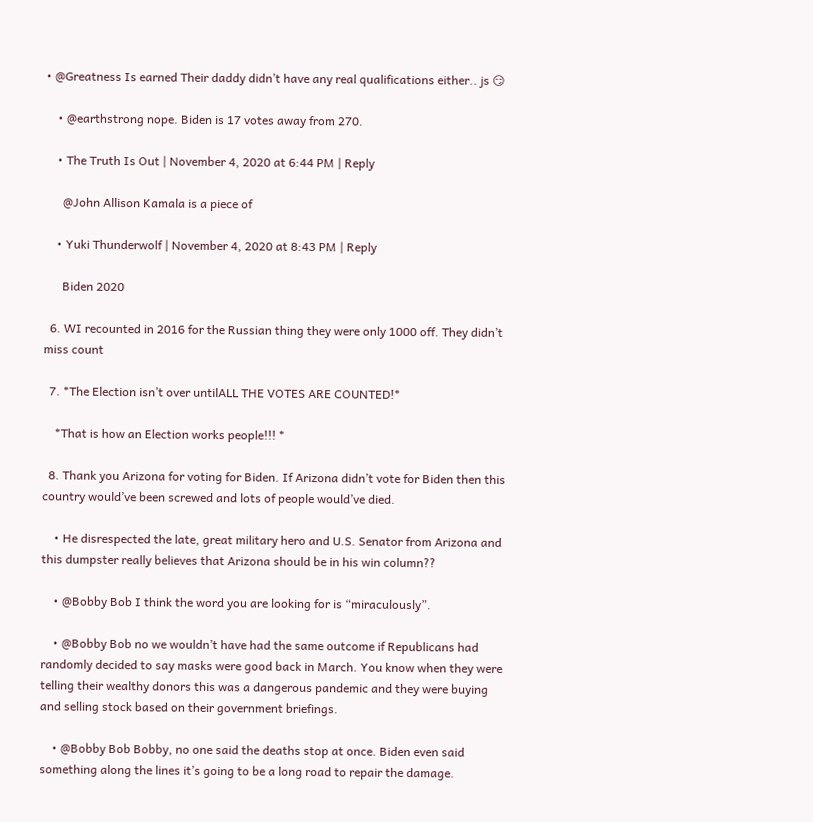• @Greatness Is earned Their daddy didn’t have any real qualifications either.. js 😏

    • @earthstrong nope. Biden is 17 votes away from 270.

    • The Truth Is Out | November 4, 2020 at 6:44 PM | Reply

      @John Allison Kamala is a piece of

    • Yuki Thunderwolf | November 4, 2020 at 8:43 PM | Reply

      Biden 2020

  6. WI recounted in 2016 for the Russian thing they were only 1000 off. They didn’t miss count

  7. *The Election isn’t over untilALL THE VOTES ARE COUNTED!*

    *That is how an Election works people!!! *

  8. Thank you Arizona for voting for Biden. If Arizona didn’t vote for Biden then this country would’ve been screwed and lots of people would’ve died.

    • He disrespected the late, great military hero and U.S. Senator from Arizona and this dumpster really believes that Arizona should be in his win column??

    • @Bobby Bob I think the word you are looking for is “miraculously”.

    • @Bobby Bob no we wouldn’t have had the same outcome if Republicans had randomly decided to say masks were good back in March. You know when they were telling their wealthy donors this was a dangerous pandemic and they were buying and selling stock based on their government briefings.

    • @Bobby Bob Bobby, no one said the deaths stop at once. Biden even said something along the lines it’s going to be a long road to repair the damage.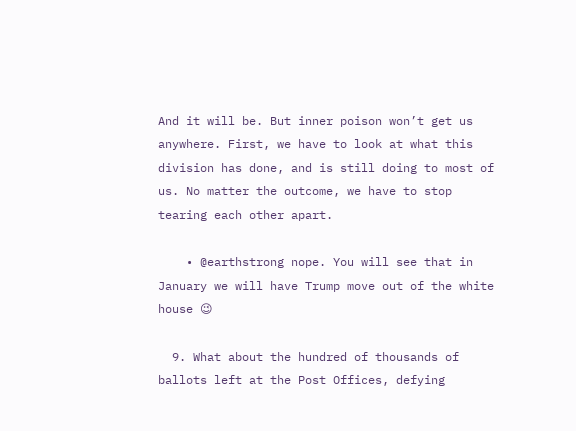And it will be. But inner poison won’t get us anywhere. First, we have to look at what this division has done, and is still doing to most of us. No matter the outcome, we have to stop tearing each other apart.

    • @earthstrong nope. You will see that in January we will have Trump move out of the white house 😉

  9. What about the hundred of thousands of ballots left at the Post Offices, defying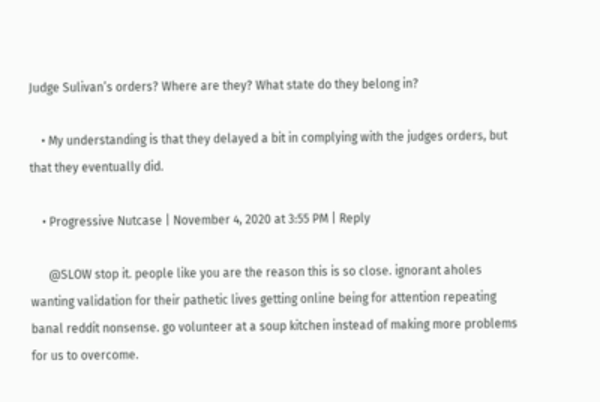Judge Sulivan’s orders? Where are they? What state do they belong in?

    • My understanding is that they delayed a bit in complying with the judges orders, but that they eventually did.

    • Progressive Nutcase | November 4, 2020 at 3:55 PM | Reply

      @SLOW stop it. people like you are the reason this is so close. ignorant aholes wanting validation for their pathetic lives getting online being for attention repeating banal reddit nonsense. go volunteer at a soup kitchen instead of making more problems for us to overcome.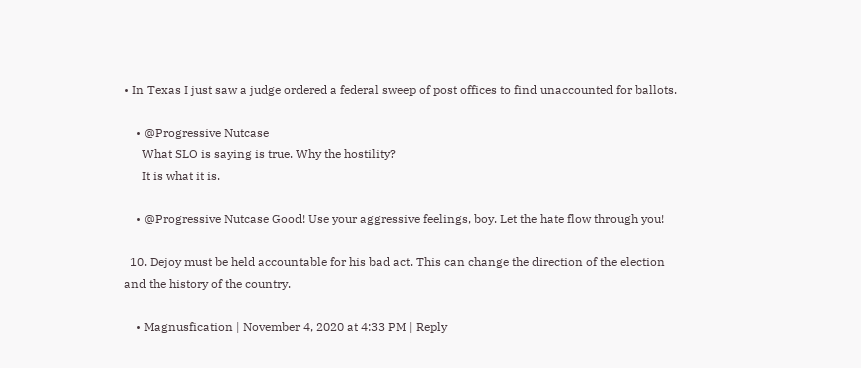• In Texas I just saw a judge ordered a federal sweep of post offices to find unaccounted for ballots.

    • @Progressive Nutcase
      What SLO is saying is true. Why the hostility?
      It is what it is.

    • @Progressive Nutcase Good! Use your aggressive feelings, boy. Let the hate flow through you!

  10. Dejoy must be held accountable for his bad act. This can change the direction of the election and the history of the country.

    • Magnusfication | November 4, 2020 at 4:33 PM | Reply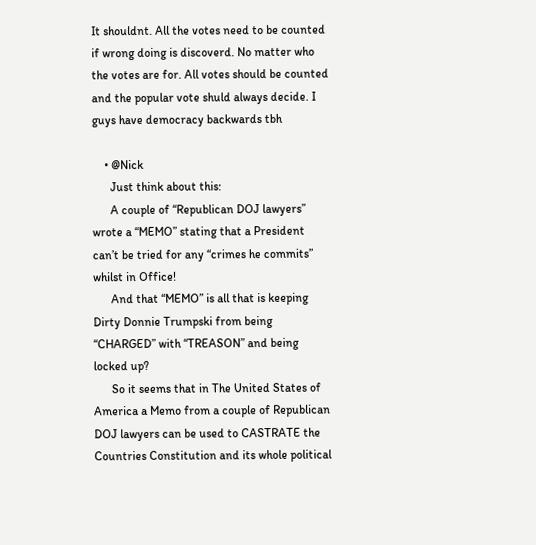It shouldnt. All the votes need to be counted if wrong doing is discoverd. No matter who the votes are for. All votes should be counted and the popular vote shuld always decide. I guys have democracy backwards tbh

    • @Nick
      Just think about this:
      A couple of “Republican DOJ lawyers” wrote a “MEMO” stating that a President can’t be tried for any “crimes he commits” whilst in Office!
      And that “MEMO” is all that is keeping Dirty Donnie Trumpski from being “CHARGED” with “TREASON” and being locked up?
      So it seems that in The United States of America a Memo from a couple of Republican DOJ lawyers can be used to CASTRATE the Countries Constitution and its whole political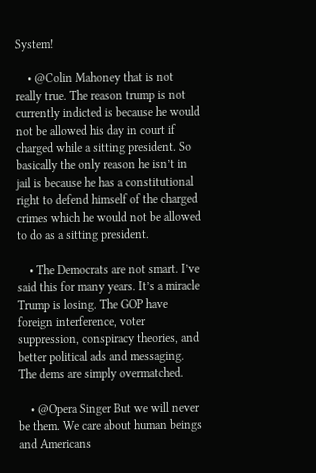System!

    • @Colin Mahoney that is not really true. The reason trump is not currently indicted is because he would not be allowed his day in court if charged while a sitting president. So basically the only reason he isn’t in jail is because he has a constitutional right to defend himself of the charged crimes which he would not be allowed to do as a sitting president.

    • The Democrats are not smart. I’ve said this for many years. It’s a miracle Trump is losing. The GOP have foreign interference, voter suppression, conspiracy theories, and better political ads and messaging. The dems are simply overmatched.

    • @Opera Singer But we will never be them. We care about human beings and Americans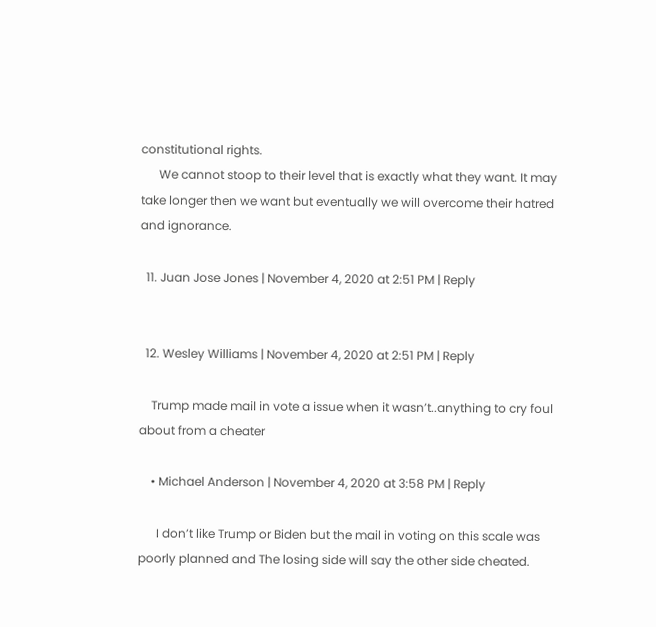constitutional rights.
      We cannot stoop to their level that is exactly what they want. It may take longer then we want but eventually we will overcome their hatred and ignorance.

  11. Juan Jose Jones | November 4, 2020 at 2:51 PM | Reply


  12. Wesley Williams | November 4, 2020 at 2:51 PM | Reply

    Trump made mail in vote a issue when it wasn’t..anything to cry foul about from a cheater

    • Michael Anderson | November 4, 2020 at 3:58 PM | Reply

      I don’t like Trump or Biden but the mail in voting on this scale was poorly planned and The losing side will say the other side cheated.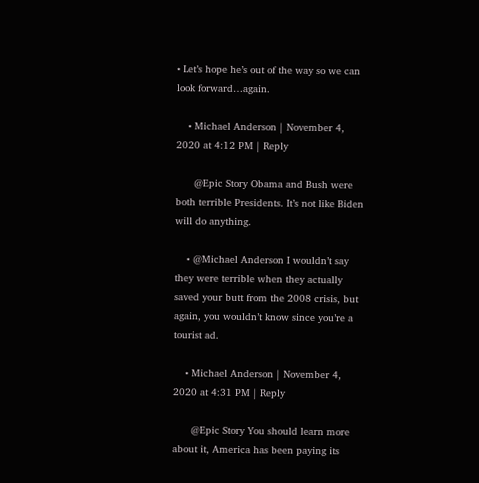• Let’s hope he’s out of the way so we can look forward…again.

    • Michael Anderson | November 4, 2020 at 4:12 PM | Reply

      @Epic Story Obama and Bush were both terrible Presidents. It’s not like Biden will do anything.

    • @Michael Anderson I wouldn’t say they were terrible when they actually saved your butt from the 2008 crisis, but again, you wouldn’t know since you’re a tourist ad.

    • Michael Anderson | November 4, 2020 at 4:31 PM | Reply

      @Epic Story You should learn more about it, America has been paying its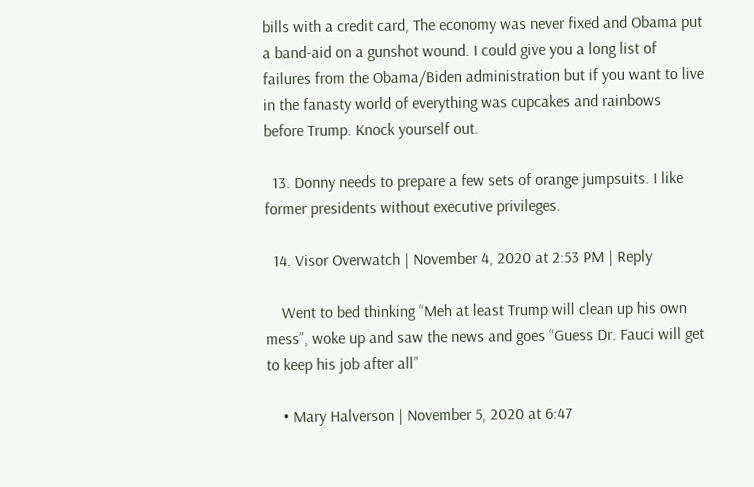bills with a credit card, The economy was never fixed and Obama put a band-aid on a gunshot wound. I could give you a long list of failures from the Obama/Biden administration but if you want to live in the fanasty world of everything was cupcakes and rainbows before Trump. Knock yourself out.

  13. Donny needs to prepare a few sets of orange jumpsuits. I like former presidents without executive privileges.

  14. Visor Overwatch | November 4, 2020 at 2:53 PM | Reply

    Went to bed thinking “Meh at least Trump will clean up his own mess”, woke up and saw the news and goes “Guess Dr. Fauci will get to keep his job after all”

    • Mary Halverson | November 5, 2020 at 6:47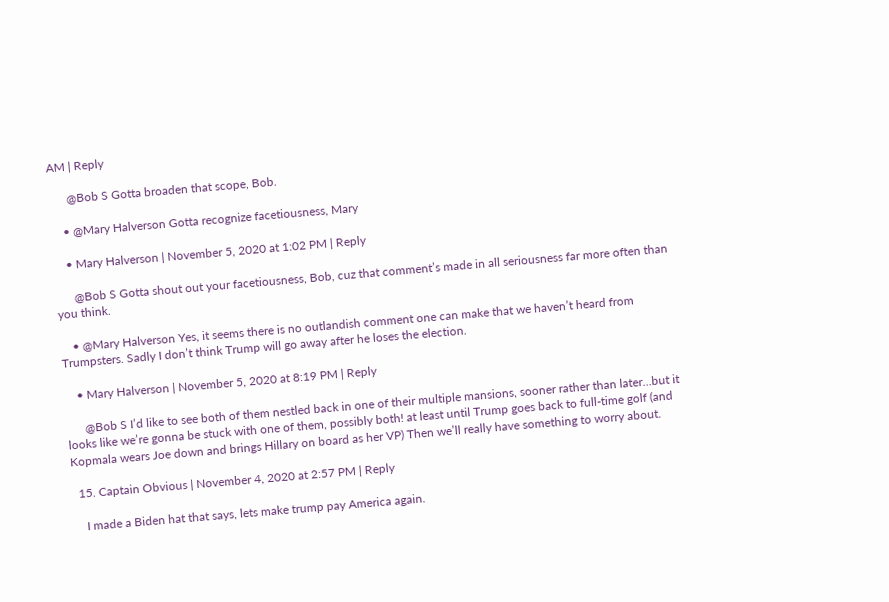AM | Reply

      @Bob S Gotta broaden that scope, Bob.

    • @Mary Halverson Gotta recognize facetiousness, Mary

    • Mary Halverson | November 5, 2020 at 1:02 PM | Reply

      @Bob S Gotta shout out your facetiousness, Bob, cuz that comment’s made in all seriousness far more often than you think.

    • @Mary Halverson Yes, it seems there is no outlandish comment one can make that we haven’t heard from Trumpsters. Sadly I don’t think Trump will go away after he loses the election.

    • Mary Halverson | November 5, 2020 at 8:19 PM | Reply

      @Bob S I’d like to see both of them nestled back in one of their multiple mansions, sooner rather than later…but it looks like we’re gonna be stuck with one of them, possibly both! at least until Trump goes back to full-time golf (and Kopmala wears Joe down and brings Hillary on board as her VP) Then we’ll really have something to worry about.

  15. Captain Obvious | November 4, 2020 at 2:57 PM | Reply

    I made a Biden hat that says, lets make trump pay America again.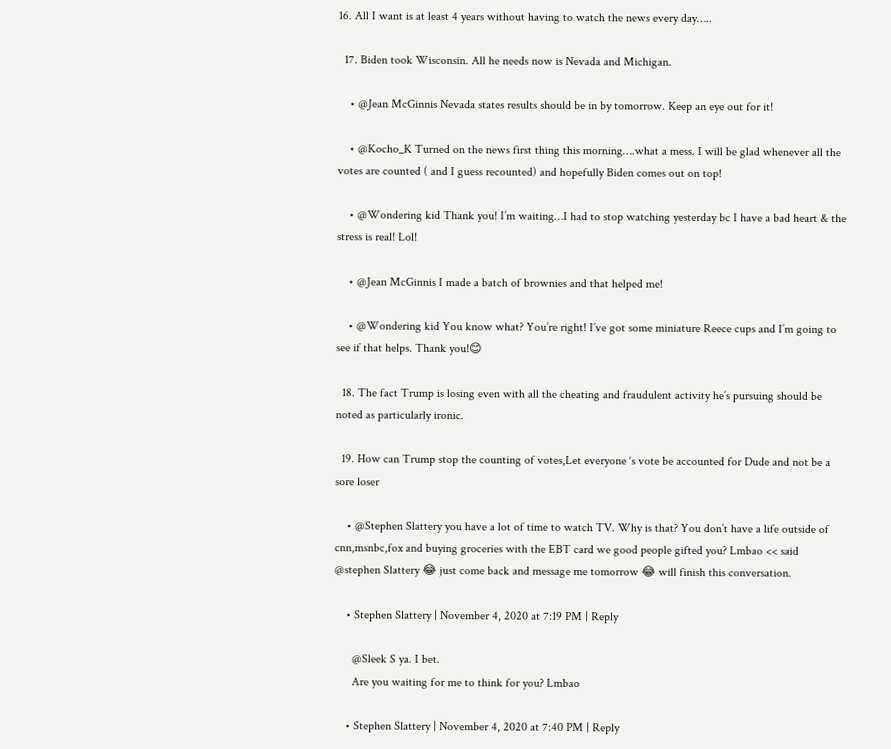16. All I want is at least 4 years without having to watch the news every day…..

  17. Biden took Wisconsin. All he needs now is Nevada and Michigan.

    • @Jean McGinnis Nevada states results should be in by tomorrow. Keep an eye out for it!

    • @Kocho_K Turned on the news first thing this morning….what a mess. I will be glad whenever all the votes are counted ( and I guess recounted) and hopefully Biden comes out on top!

    • @Wondering kid Thank you! I’m waiting…I had to stop watching yesterday bc I have a bad heart & the stress is real! Lol!

    • @Jean McGinnis I made a batch of brownies and that helped me!

    • @Wondering kid You know what? You’re right! I’ve got some miniature Reece cups and I’m going to see if that helps. Thank you!😊

  18. The fact Trump is losing even with all the cheating and fraudulent activity he’s pursuing should be noted as particularly ironic.

  19. How can Trump stop the counting of votes,Let everyone ‘s vote be accounted for Dude and not be a sore loser

    • @Stephen Slattery you have a lot of time to watch TV. Why is that? You don’t have a life outside of cnn,msnbc,fox and buying groceries with the EBT card we good people gifted you? Lmbao << said @stephen Slattery 😂 just come back and message me tomorrow 😂 will finish this conversation.

    • Stephen Slattery | November 4, 2020 at 7:19 PM | Reply

      @Sleek S ya. I bet.
      Are you waiting for me to think for you? Lmbao

    • Stephen Slattery | November 4, 2020 at 7:40 PM | Reply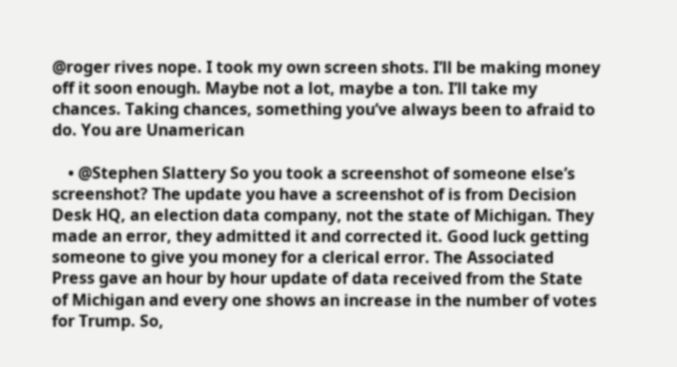@roger rives nope. I took my own screen shots. I’ll be making money off it soon enough. Maybe not a lot, maybe a ton. I’ll take my chances. Taking chances, something you’ve always been to afraid to do. You are Unamerican

    • @Stephen Slattery So you took a screenshot of someone else’s screenshot? The update you have a screenshot of is from Decision Desk HQ, an election data company, not the state of Michigan. They made an error, they admitted it and corrected it. Good luck getting someone to give you money for a clerical error. The Associated Press gave an hour by hour update of data received from the State of Michigan and every one shows an increase in the number of votes for Trump. So,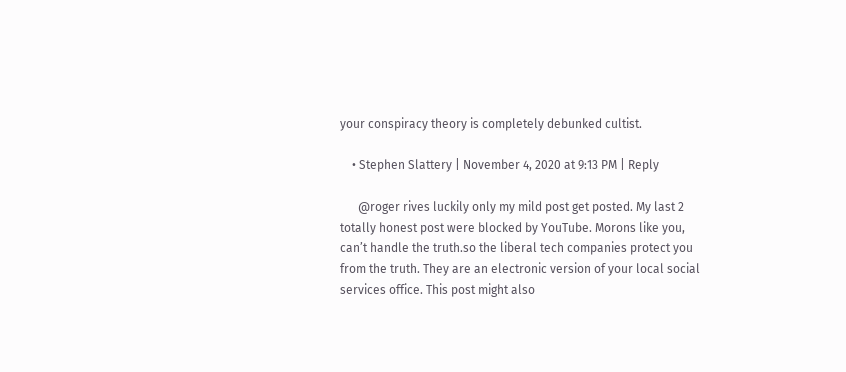your conspiracy theory is completely debunked cultist.

    • Stephen Slattery | November 4, 2020 at 9:13 PM | Reply

      @roger rives luckily only my mild post get posted. My last 2 totally honest post were blocked by YouTube. Morons like you, can’t handle the truth.so the liberal tech companies protect you from the truth. They are an electronic version of your local social services office. This post might also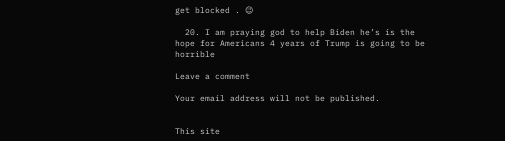get blocked . 😉

  20. I am praying god to help Biden he’s is the hope for Americans 4 years of Trump is going to be horrible

Leave a comment

Your email address will not be published.


This site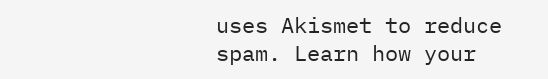uses Akismet to reduce spam. Learn how your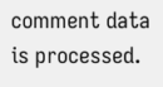comment data is processed.